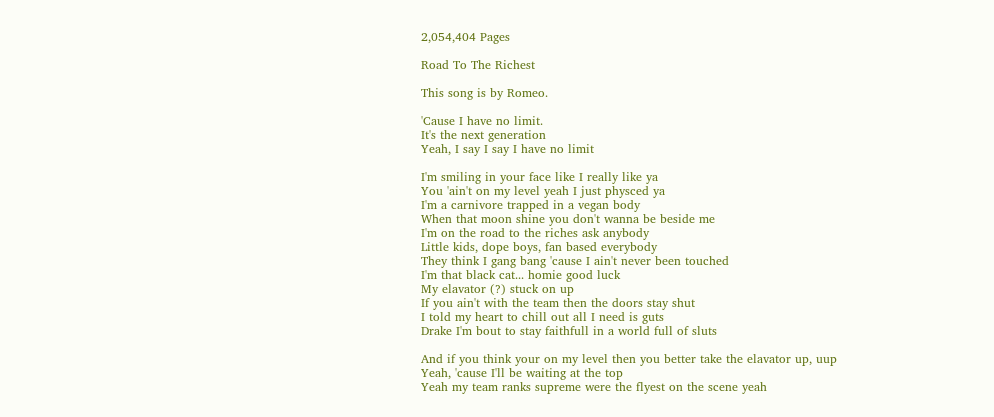2,054,404 Pages

Road To The Richest

This song is by Romeo.

'Cause I have no limit.
It's the next generation
Yeah, I say I say I have no limit

I'm smiling in your face like I really like ya
You 'ain't on my level yeah I just physced ya
I'm a carnivore trapped in a vegan body
When that moon shine you don't wanna be beside me
I'm on the road to the riches ask anybody
Little kids, dope boys, fan based everybody
They think I gang bang 'cause I ain't never been touched
I'm that black cat... homie good luck
My elavator (?) stuck on up
If you ain't with the team then the doors stay shut
I told my heart to chill out all I need is guts
Drake I'm bout to stay faithfull in a world full of sluts

And if you think your on my level then you better take the elavator up, uup
Yeah, 'cause I'll be waiting at the top
Yeah my team ranks supreme were the flyest on the scene yeah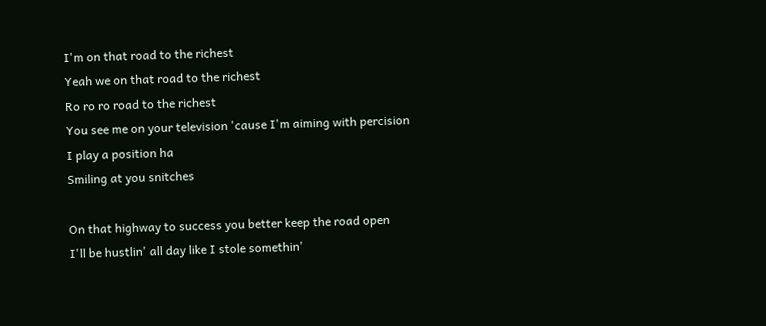I'm on that road to the richest
Yeah we on that road to the richest
Ro ro ro road to the richest
You see me on your television 'cause I'm aiming with percision
I play a position ha
Smiling at you snitches

On that highway to success you better keep the road open
I'll be hustlin' all day like I stole somethin'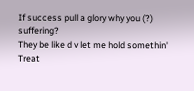If success pull a glory why you (?) suffering?
They be like d v let me hold somethin'
Treat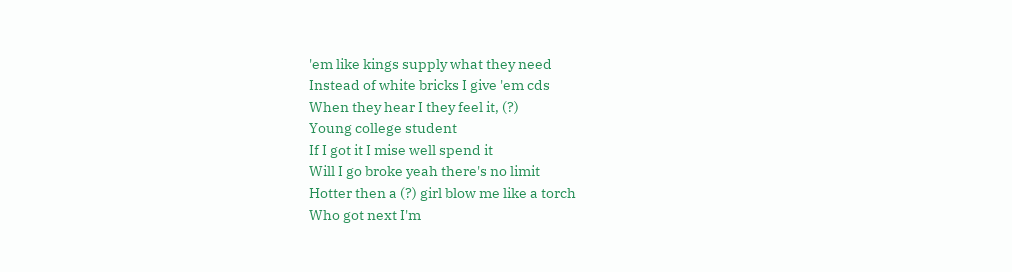'em like kings supply what they need
Instead of white bricks I give 'em cds
When they hear I they feel it, (?)
Young college student
If I got it I mise well spend it
Will I go broke yeah there's no limit
Hotter then a (?) girl blow me like a torch
Who got next I'm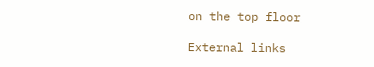on the top floor

External links